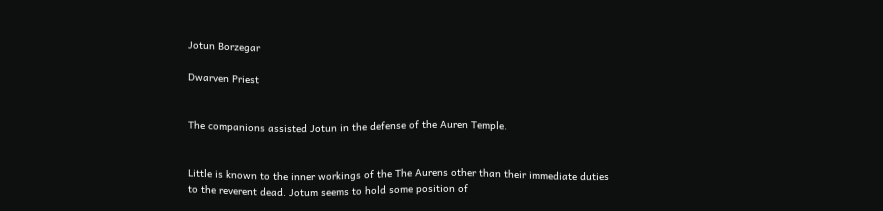Jotun Borzegar

Dwarven Priest


The companions assisted Jotun in the defense of the Auren Temple.


Little is known to the inner workings of the The Aurens other than their immediate duties to the reverent dead. Jotum seems to hold some position of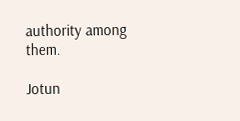authority among them.

Jotun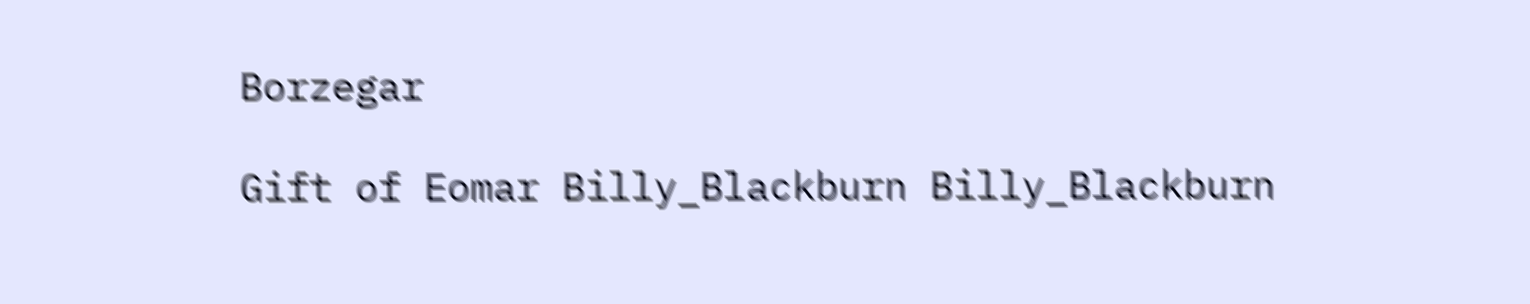Borzegar

Gift of Eomar Billy_Blackburn Billy_Blackburn